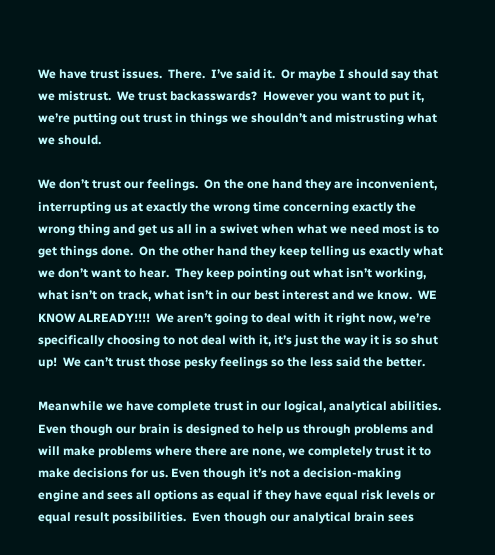We have trust issues.  There.  I’ve said it.  Or maybe I should say that we mistrust.  We trust backasswards?  However you want to put it, we’re putting out trust in things we shouldn’t and mistrusting what we should.

We don’t trust our feelings.  On the one hand they are inconvenient, interrupting us at exactly the wrong time concerning exactly the wrong thing and get us all in a swivet when what we need most is to get things done.  On the other hand they keep telling us exactly what we don’t want to hear.  They keep pointing out what isn’t working, what isn’t on track, what isn’t in our best interest and we know.  WE KNOW ALREADY!!!!  We aren’t going to deal with it right now, we’re specifically choosing to not deal with it, it’s just the way it is so shut up!  We can’t trust those pesky feelings so the less said the better.

Meanwhile we have complete trust in our logical, analytical abilities.  Even though our brain is designed to help us through problems and will make problems where there are none, we completely trust it to make decisions for us. Even though it’s not a decision-making engine and sees all options as equal if they have equal risk levels or equal result possibilities.  Even though our analytical brain sees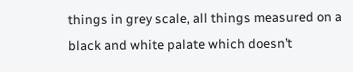things in grey scale, all things measured on a black and white palate which doesn’t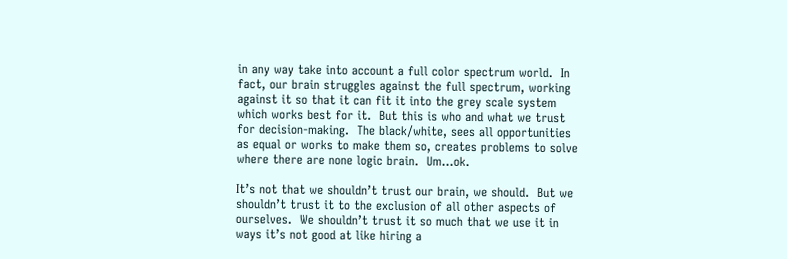in any way take into account a full color spectrum world.  In fact, our brain struggles against the full spectrum, working against it so that it can fit it into the grey scale system which works best for it.  But this is who and what we trust for decision-making.  The black/white, sees all opportunities as equal or works to make them so, creates problems to solve where there are none logic brain.  Um…ok.

It’s not that we shouldn’t trust our brain, we should.  But we shouldn’t trust it to the exclusion of all other aspects of ourselves.  We shouldn’t trust it so much that we use it in ways it’s not good at like hiring a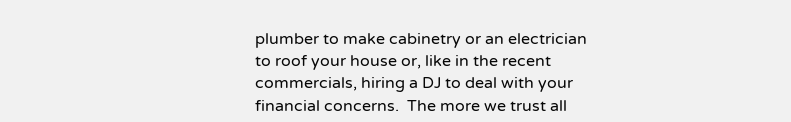plumber to make cabinetry or an electrician to roof your house or, like in the recent commercials, hiring a DJ to deal with your financial concerns.  The more we trust all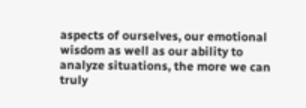aspects of ourselves, our emotional wisdom as well as our ability to analyze situations, the more we can truly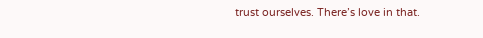trust ourselves. There’s love in that.